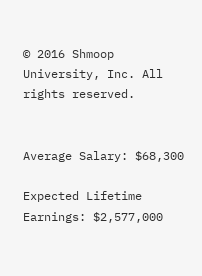© 2016 Shmoop University, Inc. All rights reserved.


Average Salary: $68,300

Expected Lifetime Earnings: $2,577,000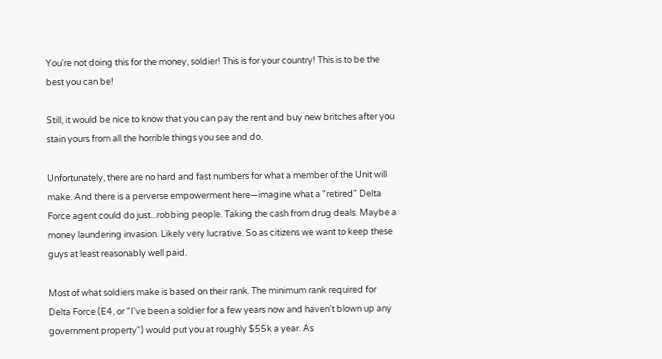You're not doing this for the money, soldier! This is for your country! This is to be the best you can be!

Still, it would be nice to know that you can pay the rent and buy new britches after you stain yours from all the horrible things you see and do.

Unfortunately, there are no hard and fast numbers for what a member of the Unit will make. And there is a perverse empowerment here—imagine what a "retired" Delta Force agent could do just...robbing people. Taking the cash from drug deals. Maybe a money laundering invasion. Likely very lucrative. So as citizens we want to keep these guys at least reasonably well paid.

Most of what soldiers make is based on their rank. The minimum rank required for Delta Force (E4, or "I've been a soldier for a few years now and haven't blown up any government property") would put you at roughly $55k a year. As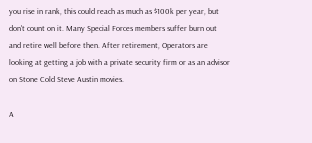you rise in rank, this could reach as much as $100k per year, but don't count on it. Many Special Forces members suffer burn out and retire well before then. After retirement, Operators are looking at getting a job with a private security firm or as an advisor on Stone Cold Steve Austin movies.

A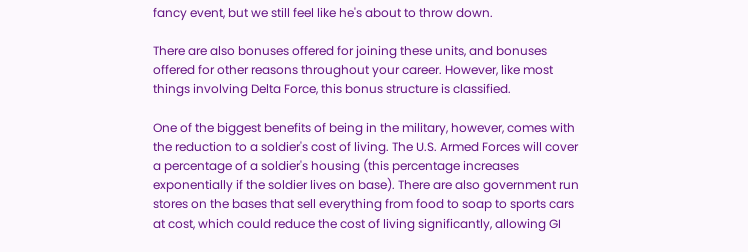fancy event, but we still feel like he's about to throw down.

There are also bonuses offered for joining these units, and bonuses offered for other reasons throughout your career. However, like most things involving Delta Force, this bonus structure is classified.

One of the biggest benefits of being in the military, however, comes with the reduction to a soldier's cost of living. The U.S. Armed Forces will cover a percentage of a soldier's housing (this percentage increases exponentially if the soldier lives on base). There are also government run stores on the bases that sell everything from food to soap to sports cars at cost, which could reduce the cost of living significantly, allowing GI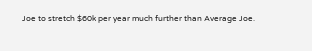Joe to stretch $60k per year much further than Average Joe.